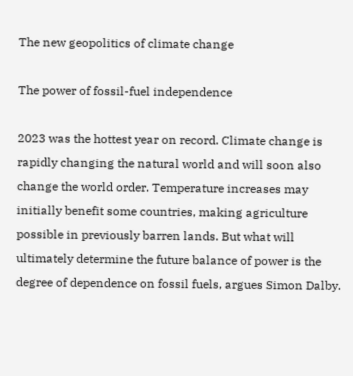The new geopolitics of climate change

The power of fossil-fuel independence

2023 was the hottest year on record. Climate change is rapidly changing the natural world and will soon also change the world order. Temperature increases may initially benefit some countries, making agriculture possible in previously barren lands. But what will ultimately determine the future balance of power is the degree of dependence on fossil fuels, argues Simon Dalby.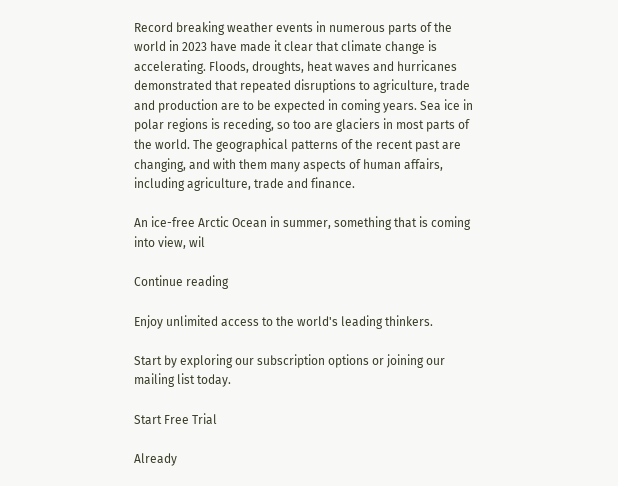Record breaking weather events in numerous parts of the world in 2023 have made it clear that climate change is accelerating. Floods, droughts, heat waves and hurricanes demonstrated that repeated disruptions to agriculture, trade and production are to be expected in coming years. Sea ice in polar regions is receding, so too are glaciers in most parts of the world. The geographical patterns of the recent past are changing, and with them many aspects of human affairs, including agriculture, trade and finance.

An ice-free Arctic Ocean in summer, something that is coming into view, wil

Continue reading

Enjoy unlimited access to the world's leading thinkers.

Start by exploring our subscription options or joining our mailing list today.

Start Free Trial

Already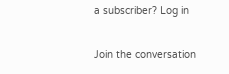a subscriber? Log in

Join the conversation